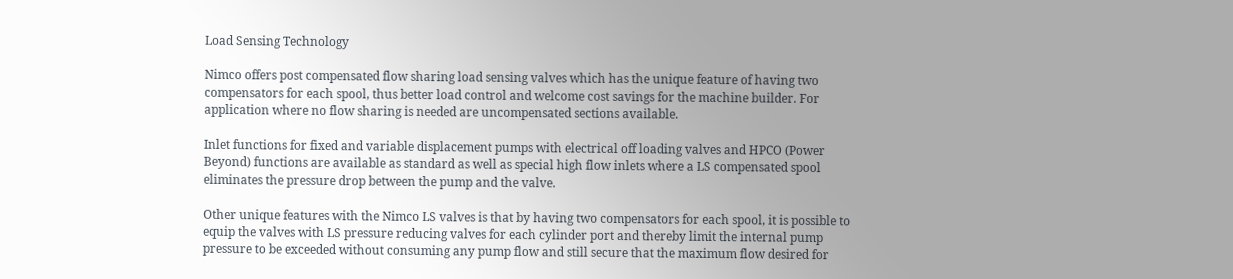Load Sensing Technology

Nimco offers post compensated flow sharing load sensing valves which has the unique feature of having two compensators for each spool, thus better load control and welcome cost savings for the machine builder. For application where no flow sharing is needed are uncompensated sections available.

Inlet functions for fixed and variable displacement pumps with electrical off loading valves and HPCO (Power Beyond) functions are available as standard as well as special high flow inlets where a LS compensated spool eliminates the pressure drop between the pump and the valve.

Other unique features with the Nimco LS valves is that by having two compensators for each spool, it is possible to equip the valves with LS pressure reducing valves for each cylinder port and thereby limit the internal pump pressure to be exceeded without consuming any pump flow and still secure that the maximum flow desired for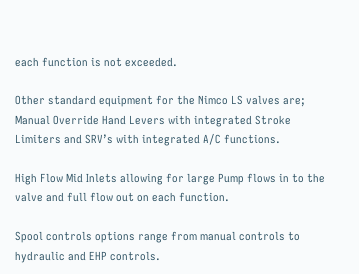each function is not exceeded.

Other standard equipment for the Nimco LS valves are; Manual Override Hand Levers with integrated Stroke Limiters and SRV’s with integrated A/C functions.

High Flow Mid Inlets allowing for large Pump flows in to the valve and full flow out on each function.

Spool controls options range from manual controls to hydraulic and EHP controls.